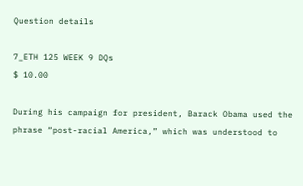Question details

7_ETH 125 WEEK 9 DQs
$ 10.00

During his campaign for president, Barack Obama used the phrase “post-racial America,” which was understood to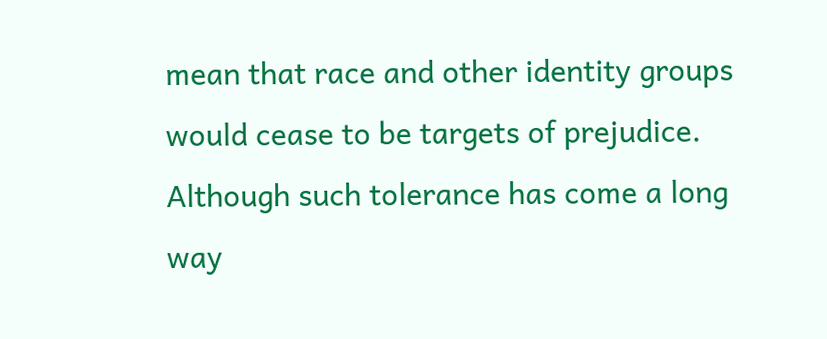mean that race and other identity groups would cease to be targets of prejudice. Although such tolerance has come a long way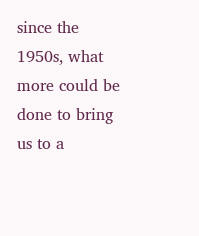since the 1950s, what more could be done to bring us to a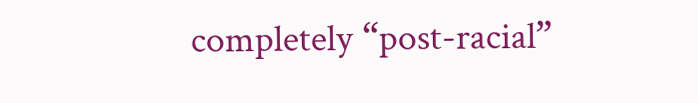completely “post-racial”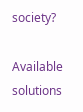society?

Available solutions